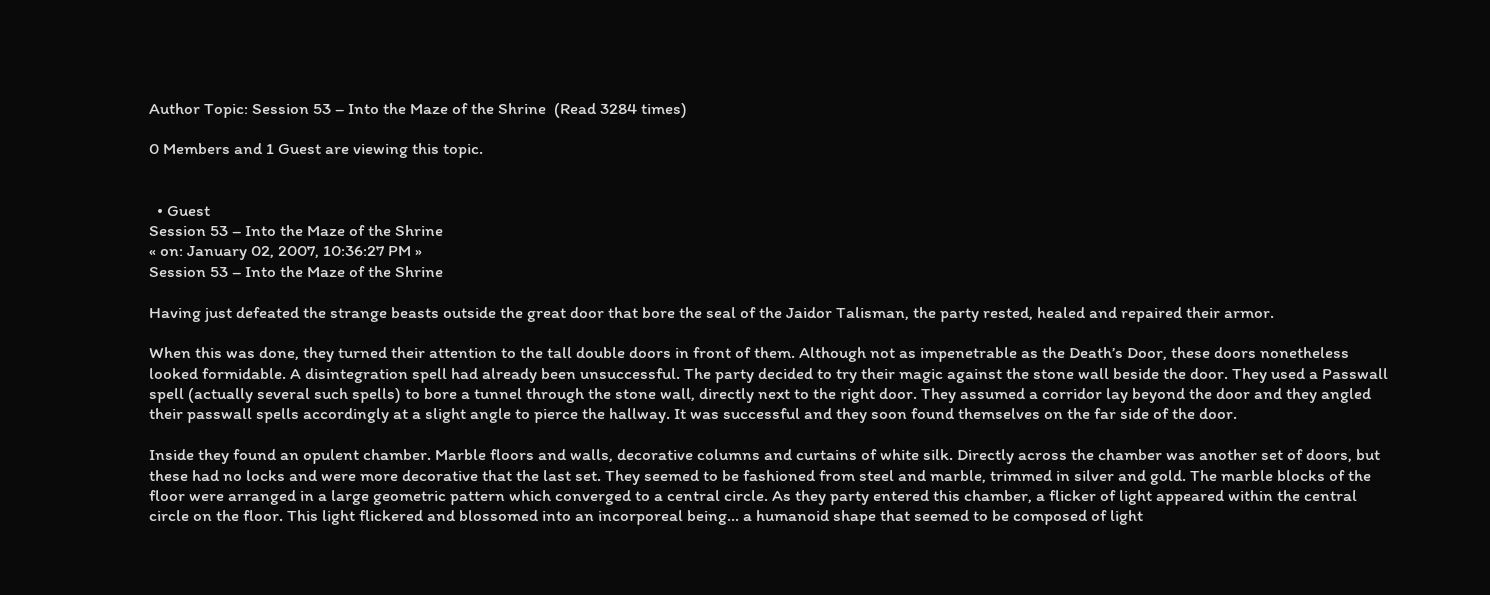Author Topic: Session 53 – Into the Maze of the Shrine  (Read 3284 times)

0 Members and 1 Guest are viewing this topic.


  • Guest
Session 53 – Into the Maze of the Shrine
« on: January 02, 2007, 10:36:27 PM »
Session 53 – Into the Maze of the Shrine

Having just defeated the strange beasts outside the great door that bore the seal of the Jaidor Talisman, the party rested, healed and repaired their armor.

When this was done, they turned their attention to the tall double doors in front of them. Although not as impenetrable as the Death’s Door, these doors nonetheless looked formidable. A disintegration spell had already been unsuccessful. The party decided to try their magic against the stone wall beside the door. They used a Passwall spell (actually several such spells) to bore a tunnel through the stone wall, directly next to the right door. They assumed a corridor lay beyond the door and they angled their passwall spells accordingly at a slight angle to pierce the hallway. It was successful and they soon found themselves on the far side of the door.

Inside they found an opulent chamber. Marble floors and walls, decorative columns and curtains of white silk. Directly across the chamber was another set of doors, but these had no locks and were more decorative that the last set. They seemed to be fashioned from steel and marble, trimmed in silver and gold. The marble blocks of the floor were arranged in a large geometric pattern which converged to a central circle. As they party entered this chamber, a flicker of light appeared within the central circle on the floor. This light flickered and blossomed into an incorporeal being… a humanoid shape that seemed to be composed of light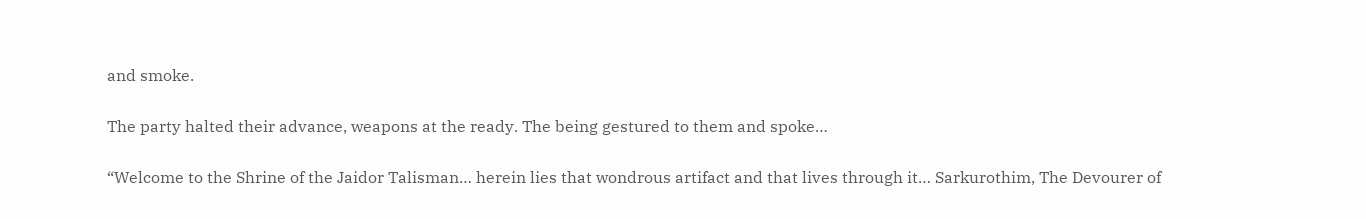and smoke.

The party halted their advance, weapons at the ready. The being gestured to them and spoke…

“Welcome to the Shrine of the Jaidor Talisman… herein lies that wondrous artifact and that lives through it… Sarkurothim, The Devourer of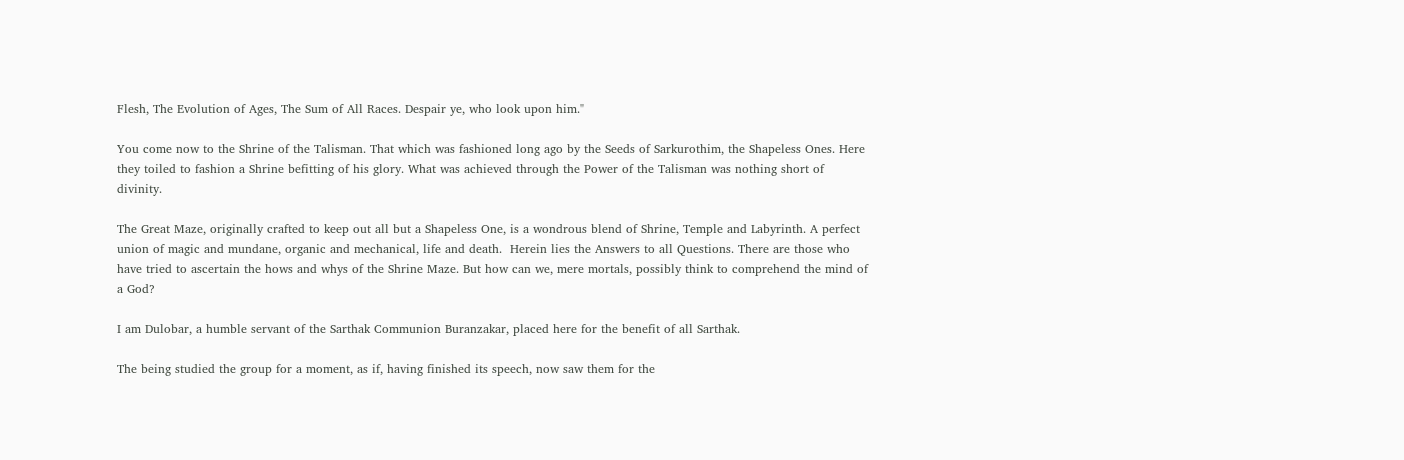Flesh, The Evolution of Ages, The Sum of All Races. Despair ye, who look upon him."

You come now to the Shrine of the Talisman. That which was fashioned long ago by the Seeds of Sarkurothim, the Shapeless Ones. Here they toiled to fashion a Shrine befitting of his glory. What was achieved through the Power of the Talisman was nothing short of divinity.

The Great Maze, originally crafted to keep out all but a Shapeless One, is a wondrous blend of Shrine, Temple and Labyrinth. A perfect union of magic and mundane, organic and mechanical, life and death.  Herein lies the Answers to all Questions. There are those who have tried to ascertain the hows and whys of the Shrine Maze. But how can we, mere mortals, possibly think to comprehend the mind of a God?

I am Dulobar, a humble servant of the Sarthak Communion Buranzakar, placed here for the benefit of all Sarthak.

The being studied the group for a moment, as if, having finished its speech, now saw them for the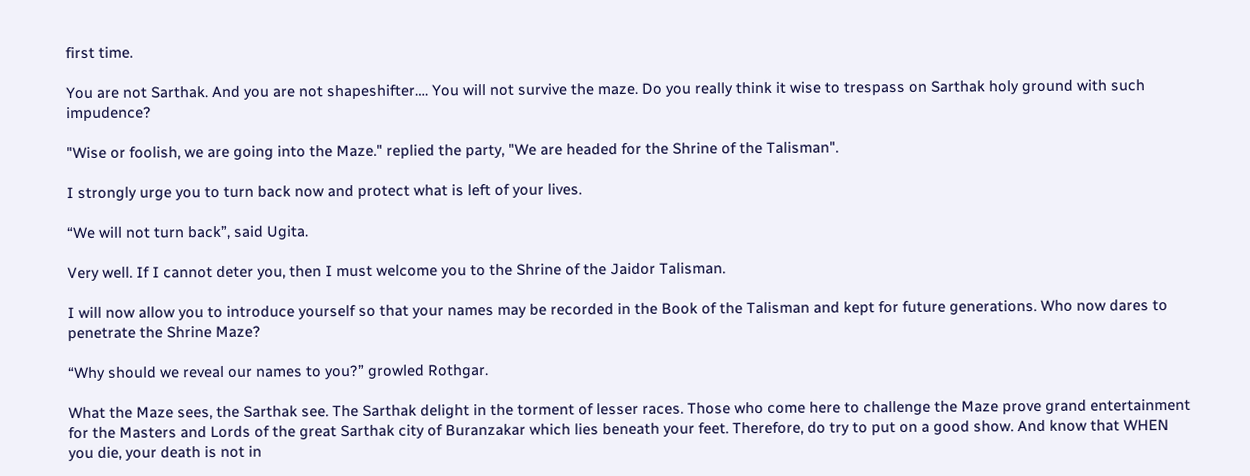first time.

You are not Sarthak. And you are not shapeshifter…. You will not survive the maze. Do you really think it wise to trespass on Sarthak holy ground with such impudence?

"Wise or foolish, we are going into the Maze." replied the party, "We are headed for the Shrine of the Talisman".

I strongly urge you to turn back now and protect what is left of your lives.

“We will not turn back”, said Ugita.

Very well. If I cannot deter you, then I must welcome you to the Shrine of the Jaidor Talisman.

I will now allow you to introduce yourself so that your names may be recorded in the Book of the Talisman and kept for future generations. Who now dares to penetrate the Shrine Maze?

“Why should we reveal our names to you?” growled Rothgar.

What the Maze sees, the Sarthak see. The Sarthak delight in the torment of lesser races. Those who come here to challenge the Maze prove grand entertainment for the Masters and Lords of the great Sarthak city of Buranzakar which lies beneath your feet. Therefore, do try to put on a good show. And know that WHEN you die, your death is not in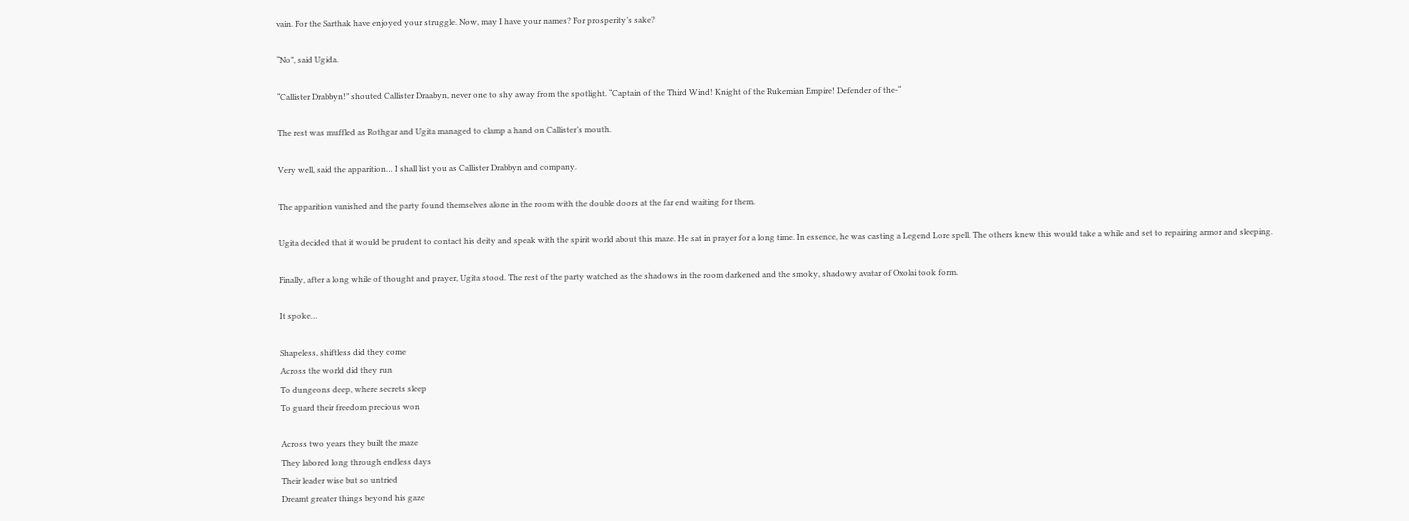vain. For the Sarthak have enjoyed your struggle. Now, may I have your names? For prosperity’s sake?

“No”, said Ugida.

“Callister Drabbyn!” shouted Callister Draabyn, never one to shy away from the spotlight. “Captain of the Third Wind! Knight of the Rukemian Empire! Defender of the-“

The rest was muffled as Rothgar and Ugita managed to clamp a hand on Callister’s mouth.

Very well, said the apparition… I shall list you as Callister Drabbyn and company.

The apparition vanished and the party found themselves alone in the room with the double doors at the far end waiting for them.

Ugita decided that it would be prudent to contact his deity and speak with the spirit world about this maze. He sat in prayer for a long time. In essence, he was casting a Legend Lore spell. The others knew this would take a while and set to repairing armor and sleeping.

Finally, after a long while of thought and prayer, Ugita stood. The rest of the party watched as the shadows in the room darkened and the smoky, shadowy avatar of Oxolai took form.

It spoke…

Shapeless, shiftless did they come
Across the world did they run
To dungeons deep, where secrets sleep
To guard their freedom precious won

Across two years they built the maze
They labored long through endless days
Their leader wise but so untried
Dreamt greater things beyond his gaze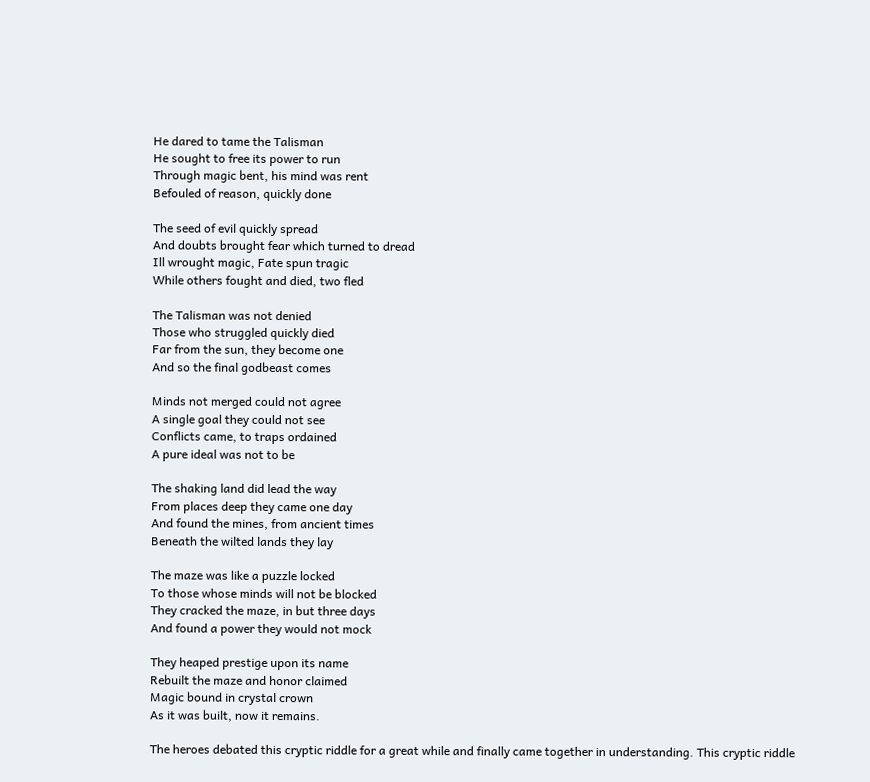He dared to tame the Talisman
He sought to free its power to run
Through magic bent, his mind was rent
Befouled of reason, quickly done

The seed of evil quickly spread
And doubts brought fear which turned to dread
Ill wrought magic, Fate spun tragic
While others fought and died, two fled

The Talisman was not denied
Those who struggled quickly died
Far from the sun, they become one
And so the final godbeast comes

Minds not merged could not agree
A single goal they could not see
Conflicts came, to traps ordained
A pure ideal was not to be

The shaking land did lead the way
From places deep they came one day
And found the mines, from ancient times
Beneath the wilted lands they lay

The maze was like a puzzle locked
To those whose minds will not be blocked
They cracked the maze, in but three days
And found a power they would not mock

They heaped prestige upon its name
Rebuilt the maze and honor claimed
Magic bound in crystal crown
As it was built, now it remains.

The heroes debated this cryptic riddle for a great while and finally came together in understanding. This cryptic riddle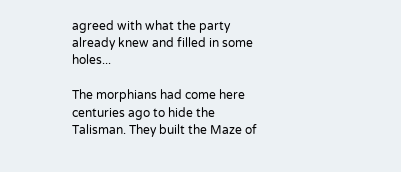agreed with what the party already knew and filled in some holes...

The morphians had come here centuries ago to hide the Talisman. They built the Maze of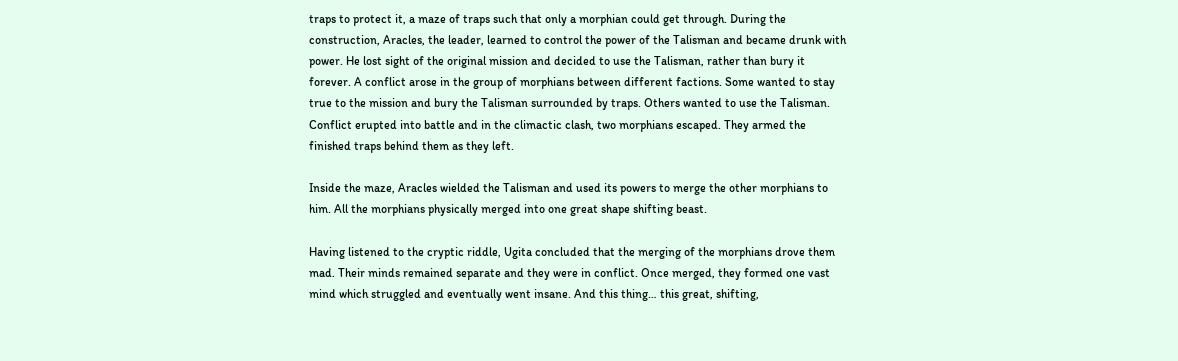traps to protect it, a maze of traps such that only a morphian could get through. During the construction, Aracles, the leader, learned to control the power of the Talisman and became drunk with power. He lost sight of the original mission and decided to use the Talisman, rather than bury it forever. A conflict arose in the group of morphians between different factions. Some wanted to stay true to the mission and bury the Talisman surrounded by traps. Others wanted to use the Talisman. Conflict erupted into battle and in the climactic clash, two morphians escaped. They armed the finished traps behind them as they left.

Inside the maze, Aracles wielded the Talisman and used its powers to merge the other morphians to him. All the morphians physically merged into one great shape shifting beast.

Having listened to the cryptic riddle, Ugita concluded that the merging of the morphians drove them mad. Their minds remained separate and they were in conflict. Once merged, they formed one vast mind which struggled and eventually went insane. And this thing… this great, shifting,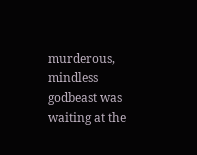murderous, mindless godbeast was waiting at the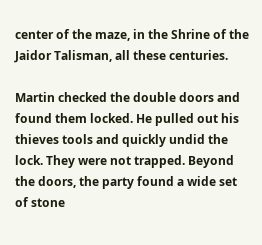center of the maze, in the Shrine of the Jaidor Talisman, all these centuries.

Martin checked the double doors and found them locked. He pulled out his thieves tools and quickly undid the lock. They were not trapped. Beyond the doors, the party found a wide set of stone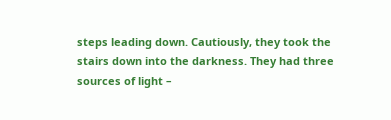steps leading down. Cautiously, they took the stairs down into the darkness. They had three sources of light –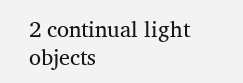2 continual light objects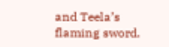and Teela’s flaming sword.